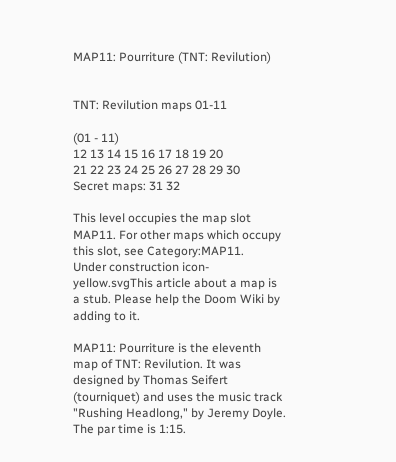MAP11: Pourriture (TNT: Revilution)


TNT: Revilution maps 01-11

(01 - 11)
12 13 14 15 16 17 18 19 20
21 22 23 24 25 26 27 28 29 30
Secret maps: 31 32

This level occupies the map slot MAP11. For other maps which occupy this slot, see Category:MAP11.
Under construction icon-yellow.svgThis article about a map is a stub. Please help the Doom Wiki by adding to it.

MAP11: Pourriture is the eleventh map of TNT: Revilution. It was designed by Thomas Seifert (tourniquet) and uses the music track "Rushing Headlong," by Jeremy Doyle. The par time is 1:15.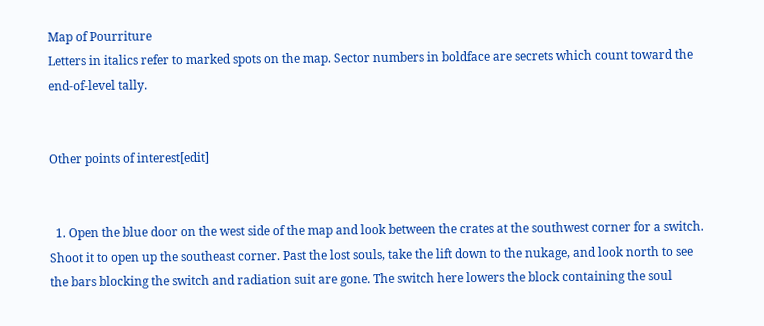Map of Pourriture
Letters in italics refer to marked spots on the map. Sector numbers in boldface are secrets which count toward the end-of-level tally.


Other points of interest[edit]


  1. Open the blue door on the west side of the map and look between the crates at the southwest corner for a switch. Shoot it to open up the southeast corner. Past the lost souls, take the lift down to the nukage, and look north to see the bars blocking the switch and radiation suit are gone. The switch here lowers the block containing the soul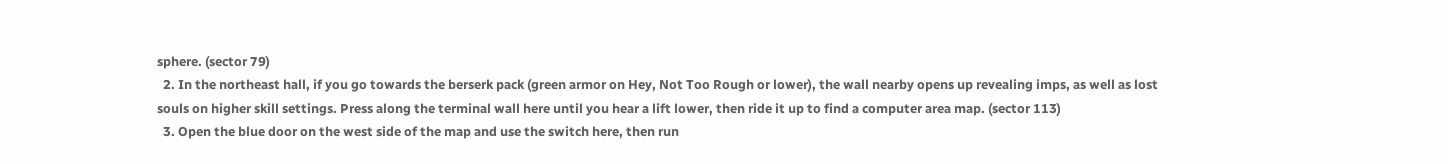sphere. (sector 79)
  2. In the northeast hall, if you go towards the berserk pack (green armor on Hey, Not Too Rough or lower), the wall nearby opens up revealing imps, as well as lost souls on higher skill settings. Press along the terminal wall here until you hear a lift lower, then ride it up to find a computer area map. (sector 113)
  3. Open the blue door on the west side of the map and use the switch here, then run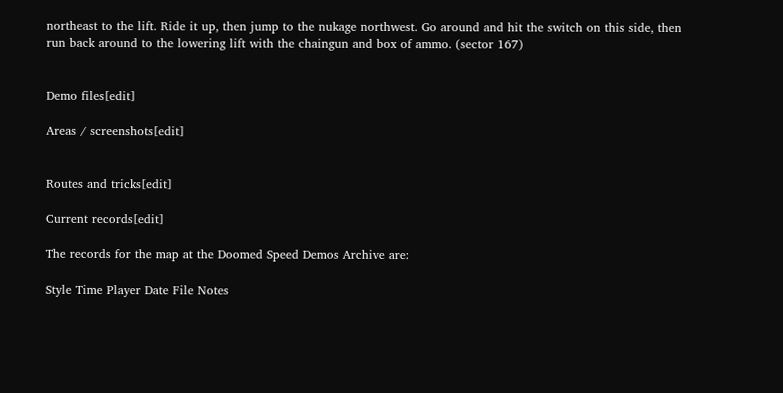northeast to the lift. Ride it up, then jump to the nukage northwest. Go around and hit the switch on this side, then run back around to the lowering lift with the chaingun and box of ammo. (sector 167)


Demo files[edit]

Areas / screenshots[edit]


Routes and tricks[edit]

Current records[edit]

The records for the map at the Doomed Speed Demos Archive are:

Style Time Player Date File Notes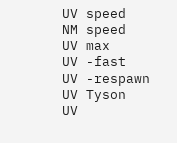UV speed
NM speed
UV max
UV -fast
UV -respawn
UV Tyson
UV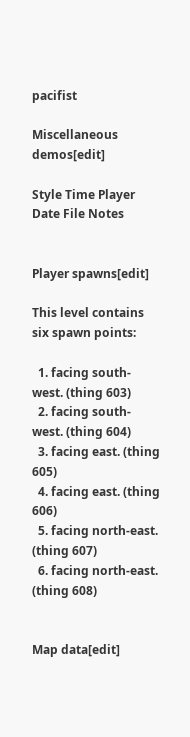pacifist

Miscellaneous demos[edit]

Style Time Player Date File Notes


Player spawns[edit]

This level contains six spawn points:

  1. facing south-west. (thing 603)
  2. facing south-west. (thing 604)
  3. facing east. (thing 605)
  4. facing east. (thing 606)
  5. facing north-east. (thing 607)
  6. facing north-east. (thing 608)


Map data[edit]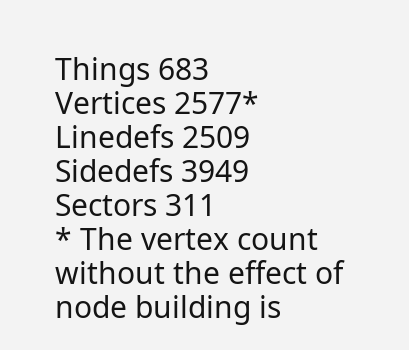Things 683
Vertices 2577*
Linedefs 2509
Sidedefs 3949
Sectors 311
* The vertex count without the effect of node building is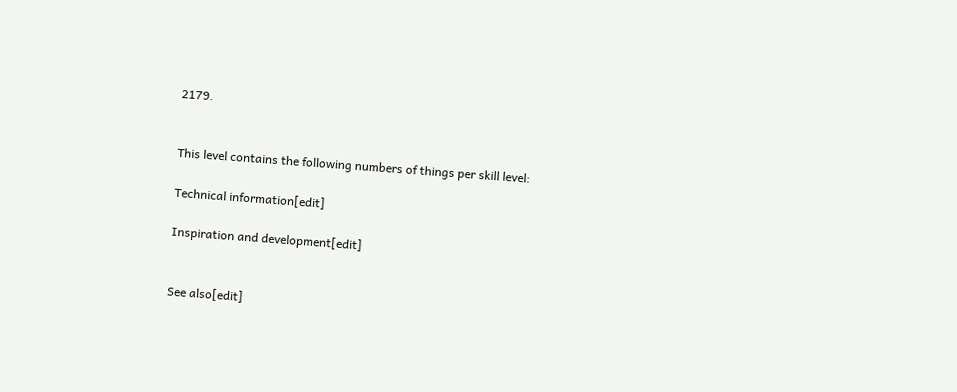2179.


This level contains the following numbers of things per skill level:

Technical information[edit]

Inspiration and development[edit]


See also[edit]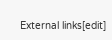External links[edit]